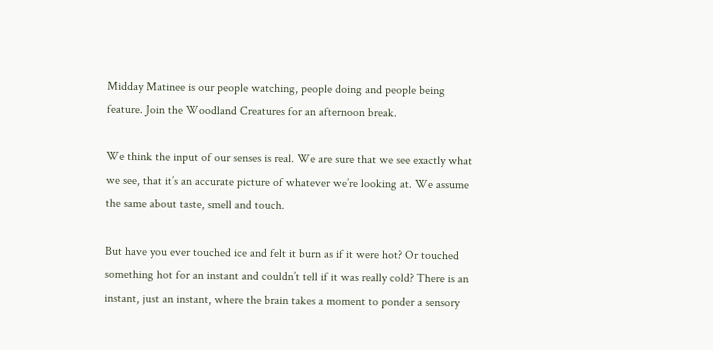Midday Matinee is our people watching, people doing and people being feature. Join the Woodland Creatures for an afternoon break.

We think the input of our senses is real. We are sure that we see exactly what we see, that it’s an accurate picture of whatever we’re looking at. We assume the same about taste, smell and touch.

But have you ever touched ice and felt it burn as if it were hot? Or touched something hot for an instant and couldn’t tell if it was really cold? There is an instant, just an instant, where the brain takes a moment to ponder a sensory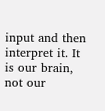input and then interpret it. It is our brain, not our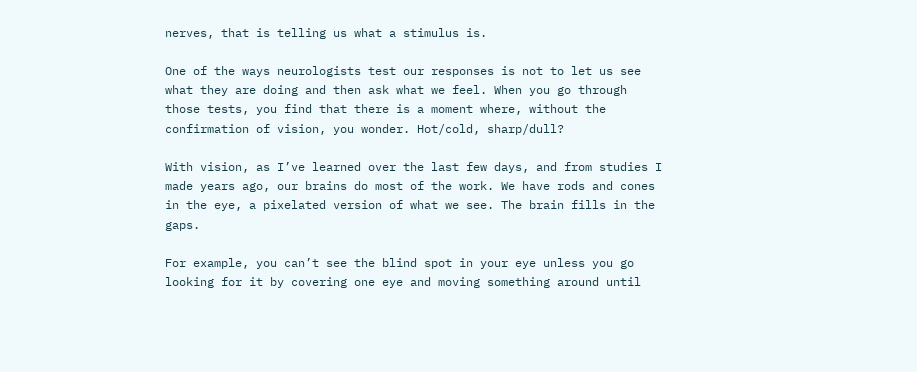nerves, that is telling us what a stimulus is.

One of the ways neurologists test our responses is not to let us see what they are doing and then ask what we feel. When you go through those tests, you find that there is a moment where, without the confirmation of vision, you wonder. Hot/cold, sharp/dull?

With vision, as I’ve learned over the last few days, and from studies I made years ago, our brains do most of the work. We have rods and cones in the eye, a pixelated version of what we see. The brain fills in the gaps.

For example, you can’t see the blind spot in your eye unless you go looking for it by covering one eye and moving something around until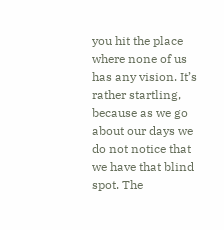you hit the place where none of us has any vision. It’s rather startling, because as we go about our days we do not notice that we have that blind spot. The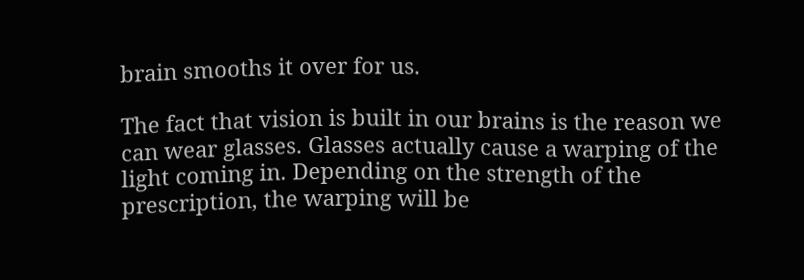brain smooths it over for us.

The fact that vision is built in our brains is the reason we can wear glasses. Glasses actually cause a warping of the light coming in. Depending on the strength of the prescription, the warping will be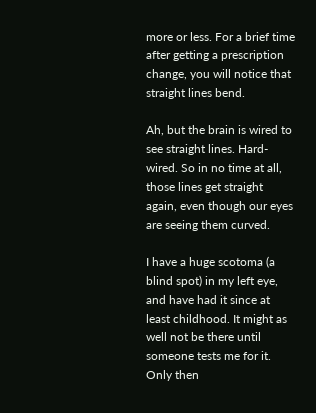more or less. For a brief time after getting a prescription change, you will notice that straight lines bend.

Ah, but the brain is wired to see straight lines. Hard-wired. So in no time at all, those lines get straight again, even though our eyes are seeing them curved.

I have a huge scotoma (a blind spot) in my left eye, and have had it since at least childhood. It might as well not be there until someone tests me for it. Only then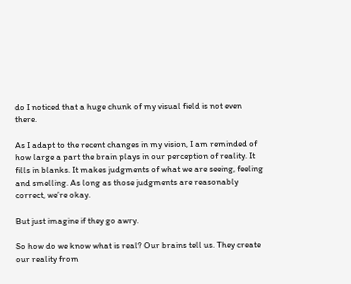do I noticed that a huge chunk of my visual field is not even there.

As I adapt to the recent changes in my vision, I am reminded of how large a part the brain plays in our perception of reality. It fills in blanks. It makes judgments of what we are seeing, feeling and smelling. As long as those judgments are reasonably correct, we’re okay.

But just imagine if they go awry.

So how do we know what is real? Our brains tell us. They create our reality from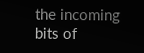the incoming bits of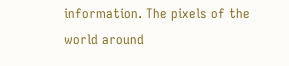information. The pixels of the world around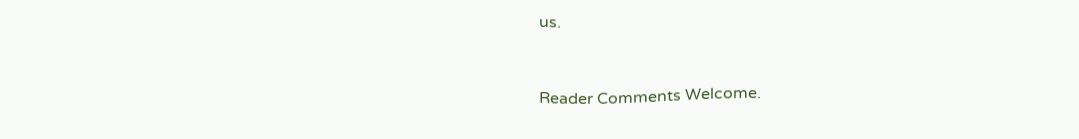us.


Reader Comments Welcome.